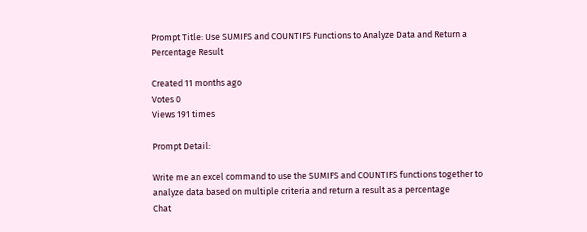Prompt Title: Use SUMIFS and COUNTIFS Functions to Analyze Data and Return a Percentage Result

Created 11 months ago
Votes 0
Views 191 times

Prompt Detail:

Write me an excel command to use the SUMIFS and COUNTIFS functions together to analyze data based on multiple criteria and return a result as a percentage
Chat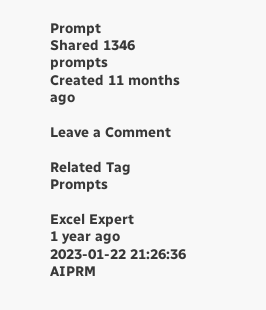Prompt
Shared 1346 prompts
Created 11 months ago

Leave a Comment

Related Tag Prompts

Excel Expert
1 year ago 2023-01-22 21:26:36 AIPRM